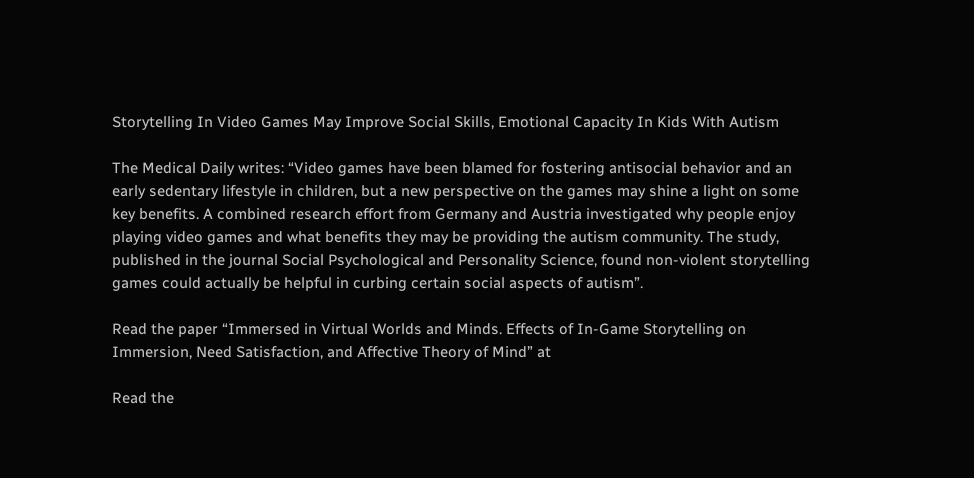Storytelling In Video Games May Improve Social Skills, Emotional Capacity In Kids With Autism

The Medical Daily writes: “Video games have been blamed for fostering antisocial behavior and an early sedentary lifestyle in children, but a new perspective on the games may shine a light on some key benefits. A combined research effort from Germany and Austria investigated why people enjoy playing video games and what benefits they may be providing the autism community. The study, published in the journal Social Psychological and Personality Science, found non-violent storytelling games could actually be helpful in curbing certain social aspects of autism”.

Read the paper “Immersed in Virtual Worlds and Minds. Effects of In-Game Storytelling on Immersion, Need Satisfaction, and Affective Theory of Mind” at

Read the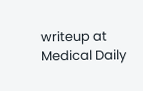writeup at Medical Daily